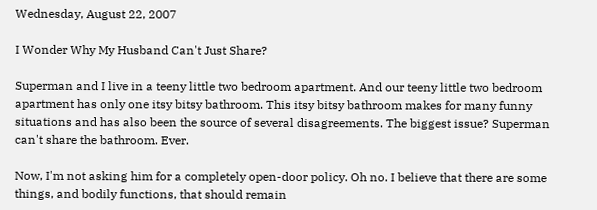Wednesday, August 22, 2007

I Wonder Why My Husband Can't Just Share?

Superman and I live in a teeny little two bedroom apartment. And our teeny little two bedroom apartment has only one itsy bitsy bathroom. This itsy bitsy bathroom makes for many funny situations and has also been the source of several disagreements. The biggest issue? Superman can't share the bathroom. Ever.

Now, I'm not asking him for a completely open-door policy. Oh no. I believe that there are some things, and bodily functions, that should remain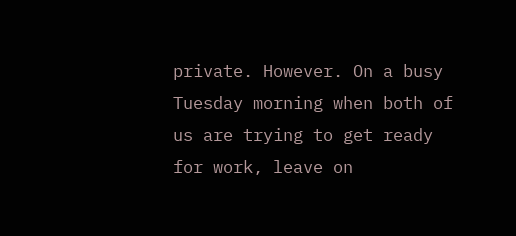private. However. On a busy Tuesday morning when both of us are trying to get ready for work, leave on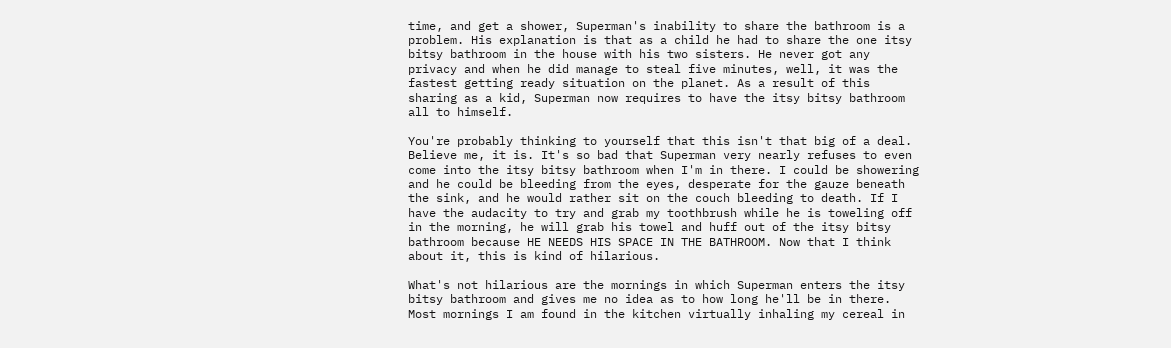time, and get a shower, Superman's inability to share the bathroom is a problem. His explanation is that as a child he had to share the one itsy bitsy bathroom in the house with his two sisters. He never got any privacy and when he did manage to steal five minutes, well, it was the fastest getting ready situation on the planet. As a result of this sharing as a kid, Superman now requires to have the itsy bitsy bathroom all to himself.

You're probably thinking to yourself that this isn't that big of a deal. Believe me, it is. It's so bad that Superman very nearly refuses to even come into the itsy bitsy bathroom when I'm in there. I could be showering and he could be bleeding from the eyes, desperate for the gauze beneath the sink, and he would rather sit on the couch bleeding to death. If I have the audacity to try and grab my toothbrush while he is toweling off in the morning, he will grab his towel and huff out of the itsy bitsy bathroom because HE NEEDS HIS SPACE IN THE BATHROOM. Now that I think about it, this is kind of hilarious.

What's not hilarious are the mornings in which Superman enters the itsy bitsy bathroom and gives me no idea as to how long he'll be in there. Most mornings I am found in the kitchen virtually inhaling my cereal in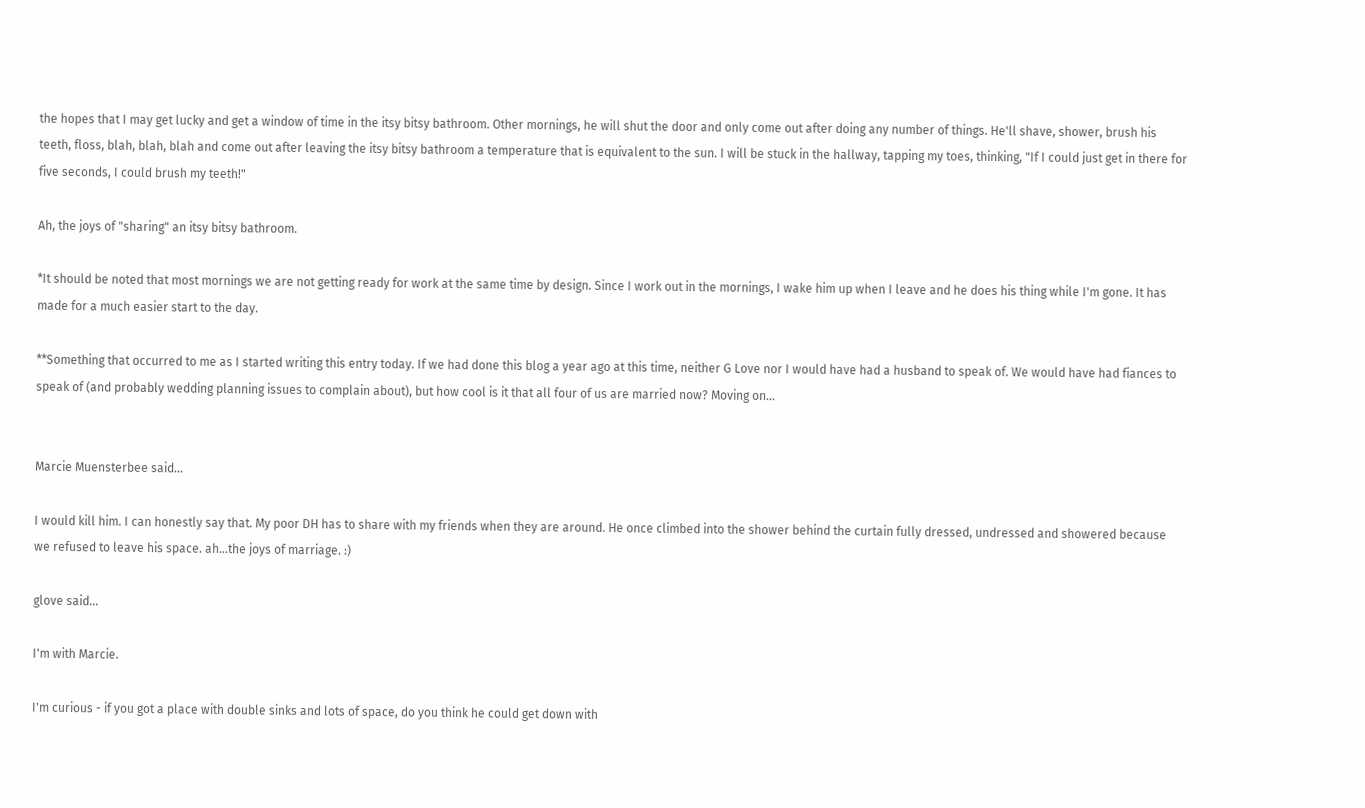the hopes that I may get lucky and get a window of time in the itsy bitsy bathroom. Other mornings, he will shut the door and only come out after doing any number of things. He'll shave, shower, brush his teeth, floss, blah, blah, blah and come out after leaving the itsy bitsy bathroom a temperature that is equivalent to the sun. I will be stuck in the hallway, tapping my toes, thinking, "If I could just get in there for five seconds, I could brush my teeth!"

Ah, the joys of "sharing" an itsy bitsy bathroom.

*It should be noted that most mornings we are not getting ready for work at the same time by design. Since I work out in the mornings, I wake him up when I leave and he does his thing while I'm gone. It has made for a much easier start to the day.

**Something that occurred to me as I started writing this entry today. If we had done this blog a year ago at this time, neither G Love nor I would have had a husband to speak of. We would have had fiances to speak of (and probably wedding planning issues to complain about), but how cool is it that all four of us are married now? Moving on...


Marcie Muensterbee said...

I would kill him. I can honestly say that. My poor DH has to share with my friends when they are around. He once climbed into the shower behind the curtain fully dressed, undressed and showered because we refused to leave his space. ah...the joys of marriage. :)

glove said...

I'm with Marcie.

I'm curious - if you got a place with double sinks and lots of space, do you think he could get down with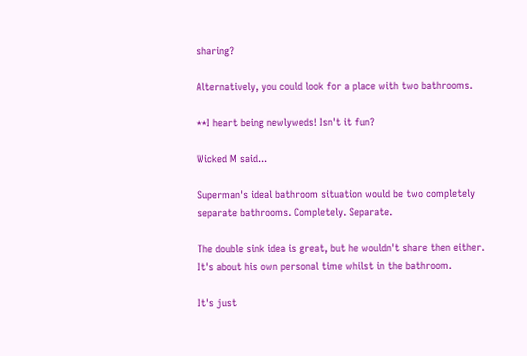sharing?

Alternatively, you could look for a place with two bathrooms.

**I heart being newlyweds! Isn't it fun?

Wicked M said...

Superman's ideal bathroom situation would be two completely separate bathrooms. Completely. Separate.

The double sink idea is great, but he wouldn't share then either. It's about his own personal time whilst in the bathroom.

It's just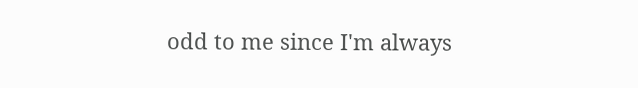odd to me since I'm always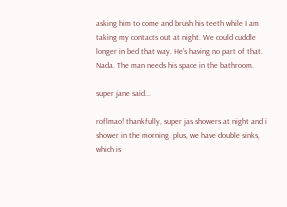asking him to come and brush his teeth while I am taking my contacts out at night. We could cuddle longer in bed that way. He's having no part of that. Nada. The man needs his space in the bathroom.

super jane said...

roflmao! thankfully, super jas showers at night and i shower in the morning. plus, we have double sinks, which is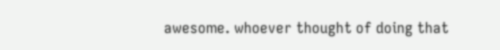awesome. whoever thought of doing that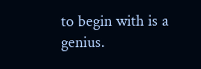to begin with is a genius.